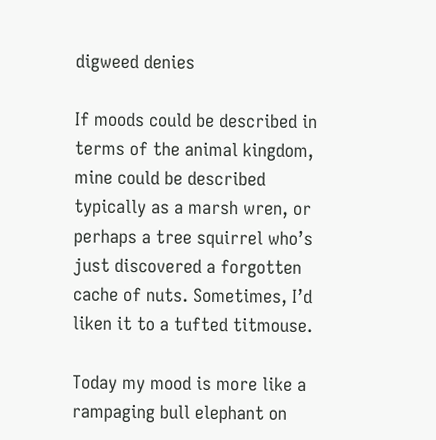digweed denies

If moods could be described in terms of the animal kingdom, mine could be described typically as a marsh wren, or perhaps a tree squirrel who’s just discovered a forgotten cache of nuts. Sometimes, I’d liken it to a tufted titmouse.

Today my mood is more like a rampaging bull elephant on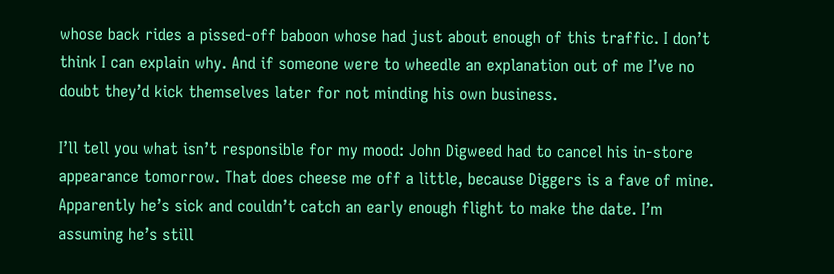whose back rides a pissed-off baboon whose had just about enough of this traffic. I don’t think I can explain why. And if someone were to wheedle an explanation out of me I’ve no doubt they’d kick themselves later for not minding his own business.

I’ll tell you what isn’t responsible for my mood: John Digweed had to cancel his in-store appearance tomorrow. That does cheese me off a little, because Diggers is a fave of mine. Apparently he’s sick and couldn’t catch an early enough flight to make the date. I’m assuming he’s still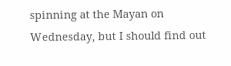spinning at the Mayan on Wednesday, but I should find out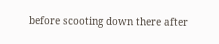before scooting down there after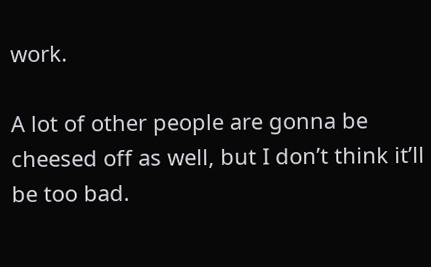work.

A lot of other people are gonna be cheesed off as well, but I don’t think it’ll be too bad.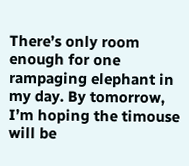There’s only room enough for one rampaging elephant in my day. By tomorrow, I’m hoping the timouse will be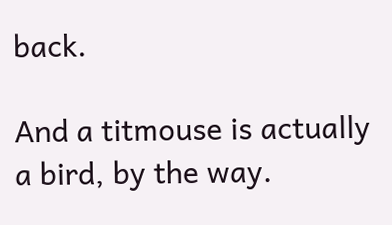back.

And a titmouse is actually a bird, by the way.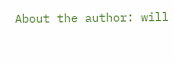About the author: will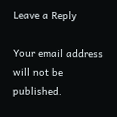Leave a Reply

Your email address will not be published.